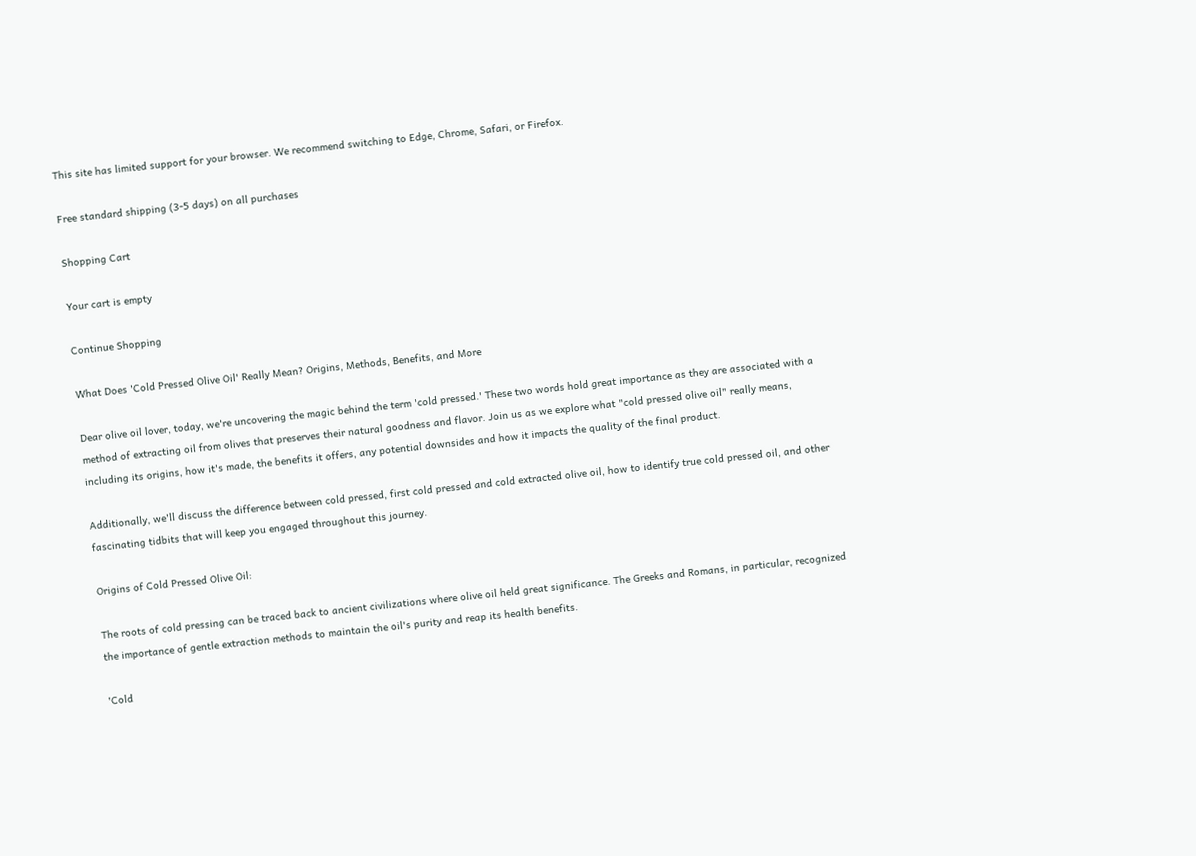This site has limited support for your browser. We recommend switching to Edge, Chrome, Safari, or Firefox.

Free standard shipping (3-5 days) on all purchases

Shopping Cart

Your cart is empty

Continue Shopping

What Does 'Cold Pressed Olive Oil' Really Mean? Origins, Methods, Benefits, and More

Dear olive oil lover, today, we're uncovering the magic behind the term 'cold pressed.' These two words hold great importance as they are associated with a method of extracting oil from olives that preserves their natural goodness and flavor. Join us as we explore what "cold pressed olive oil" really means, including its origins, how it's made, the benefits it offers, any potential downsides and how it impacts the quality of the final product.

Additionally, we'll discuss the difference between cold pressed, first cold pressed and cold extracted olive oil, how to identify true cold pressed oil, and other fascinating tidbits that will keep you engaged throughout this journey.

Origins of Cold Pressed Olive Oil:

The roots of cold pressing can be traced back to ancient civilizations where olive oil held great significance. The Greeks and Romans, in particular, recognized the importance of gentle extraction methods to maintain the oil's purity and reap its health benefits.

'Cold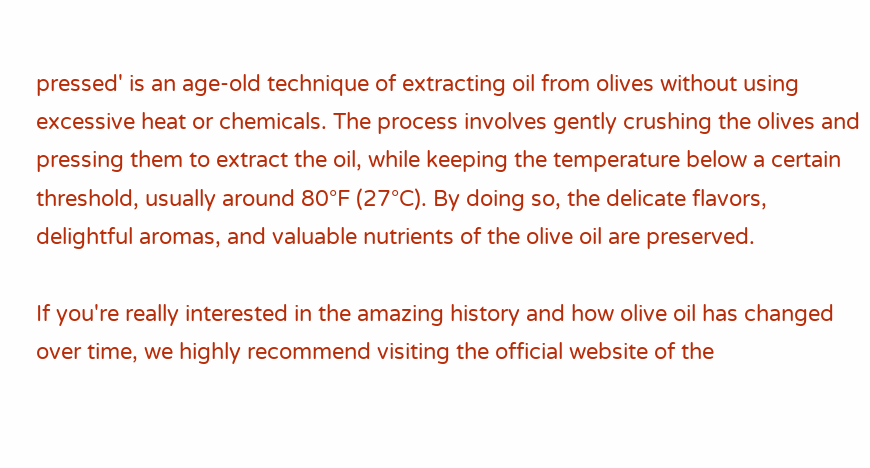pressed' is an age-old technique of extracting oil from olives without using excessive heat or chemicals. The process involves gently crushing the olives and pressing them to extract the oil, while keeping the temperature below a certain threshold, usually around 80°F (27°C). By doing so, the delicate flavors, delightful aromas, and valuable nutrients of the olive oil are preserved.

If you're really interested in the amazing history and how olive oil has changed over time, we highly recommend visiting the official website of the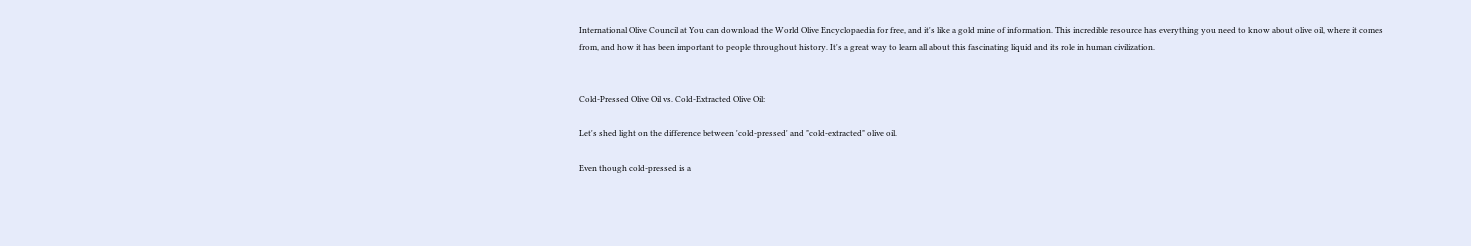International Olive Council at You can download the World Olive Encyclopaedia for free, and it's like a gold mine of information. This incredible resource has everything you need to know about olive oil, where it comes from, and how it has been important to people throughout history. It's a great way to learn all about this fascinating liquid and its role in human civilization.


Cold-Pressed Olive Oil vs. Cold-Extracted Olive Oil:

Let's shed light on the difference between 'cold-pressed' and "cold-extracted" olive oil.

Even though cold-pressed is a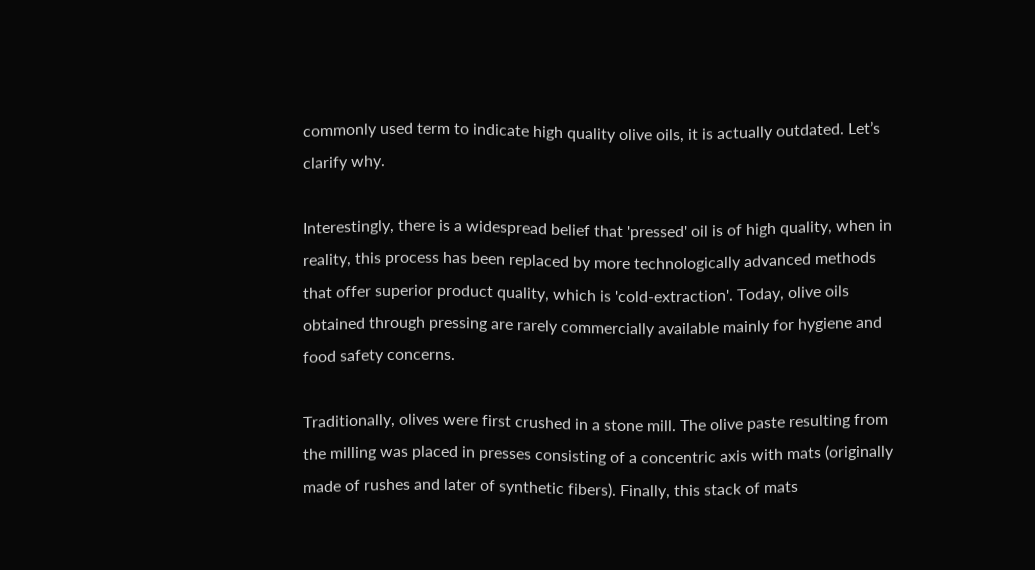commonly used term to indicate high quality olive oils, it is actually outdated. Let’s clarify why.

Interestingly, there is a widespread belief that 'pressed' oil is of high quality, when in reality, this process has been replaced by more technologically advanced methods that offer superior product quality, which is 'cold-extraction'. Today, olive oils obtained through pressing are rarely commercially available mainly for hygiene and food safety concerns.

Traditionally, olives were first crushed in a stone mill. The olive paste resulting from the milling was placed in presses consisting of a concentric axis with mats (originally made of rushes and later of synthetic fibers). Finally, this stack of mats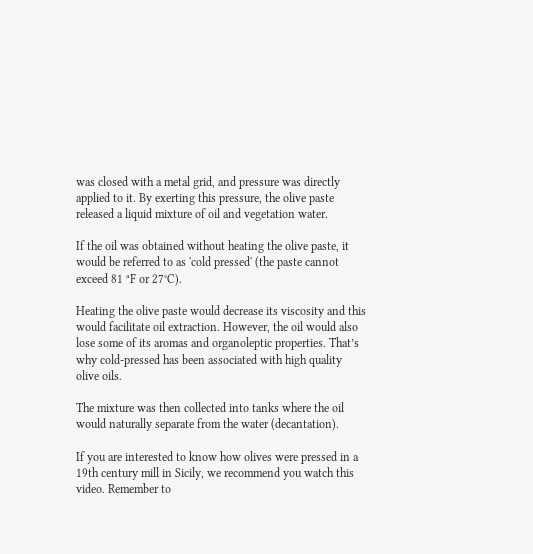was closed with a metal grid, and pressure was directly applied to it. By exerting this pressure, the olive paste released a liquid mixture of oil and vegetation water.

If the oil was obtained without heating the olive paste, it would be referred to as 'cold pressed' (the paste cannot exceed 81 ªF or 27°C).

Heating the olive paste would decrease its viscosity and this would facilitate oil extraction. However, the oil would also lose some of its aromas and organoleptic properties. That’s why cold-pressed has been associated with high quality olive oils.

The mixture was then collected into tanks where the oil would naturally separate from the water (decantation).

If you are interested to know how olives were pressed in a 19th century mill in Sicily, we recommend you watch this video. Remember to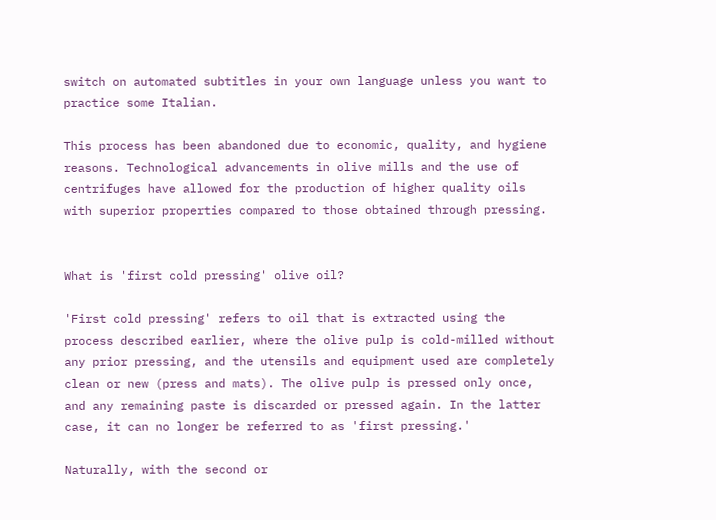switch on automated subtitles in your own language unless you want to practice some Italian.

This process has been abandoned due to economic, quality, and hygiene reasons. Technological advancements in olive mills and the use of centrifuges have allowed for the production of higher quality oils with superior properties compared to those obtained through pressing.


What is 'first cold pressing' olive oil?

'First cold pressing' refers to oil that is extracted using the process described earlier, where the olive pulp is cold-milled without any prior pressing, and the utensils and equipment used are completely clean or new (press and mats). The olive pulp is pressed only once, and any remaining paste is discarded or pressed again. In the latter case, it can no longer be referred to as 'first pressing.'

Naturally, with the second or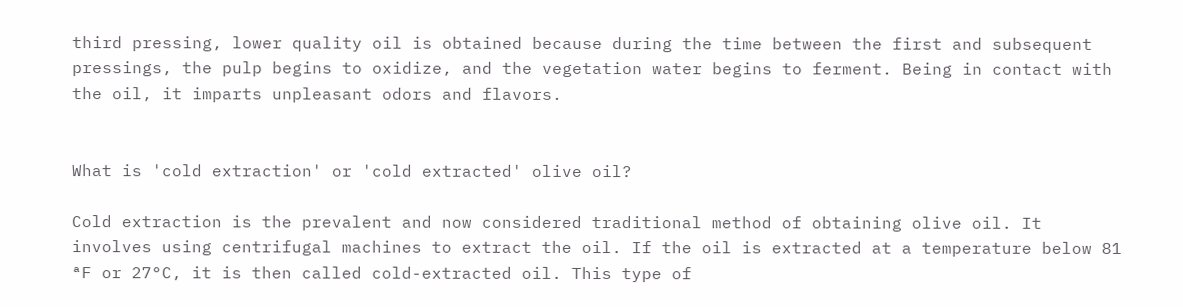third pressing, lower quality oil is obtained because during the time between the first and subsequent pressings, the pulp begins to oxidize, and the vegetation water begins to ferment. Being in contact with the oil, it imparts unpleasant odors and flavors.


What is 'cold extraction' or 'cold extracted' olive oil?

Cold extraction is the prevalent and now considered traditional method of obtaining olive oil. It involves using centrifugal machines to extract the oil. If the oil is extracted at a temperature below 81 ªF or 27°C, it is then called cold-extracted oil. This type of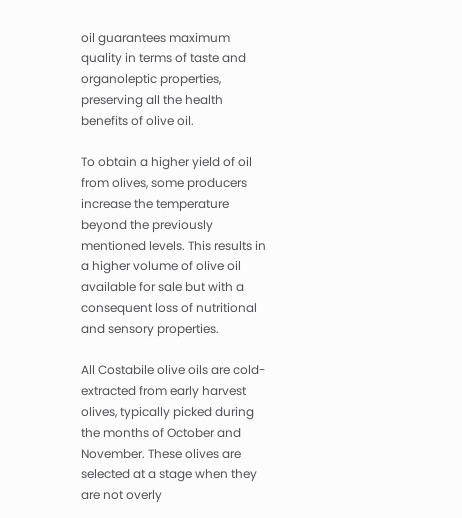oil guarantees maximum quality in terms of taste and organoleptic properties, preserving all the health benefits of olive oil.

To obtain a higher yield of oil from olives, some producers increase the temperature beyond the previously mentioned levels. This results in a higher volume of olive oil available for sale but with a consequent loss of nutritional and sensory properties.

All Costabile olive oils are cold-extracted from early harvest olives, typically picked during the months of October and November. These olives are selected at a stage when they are not overly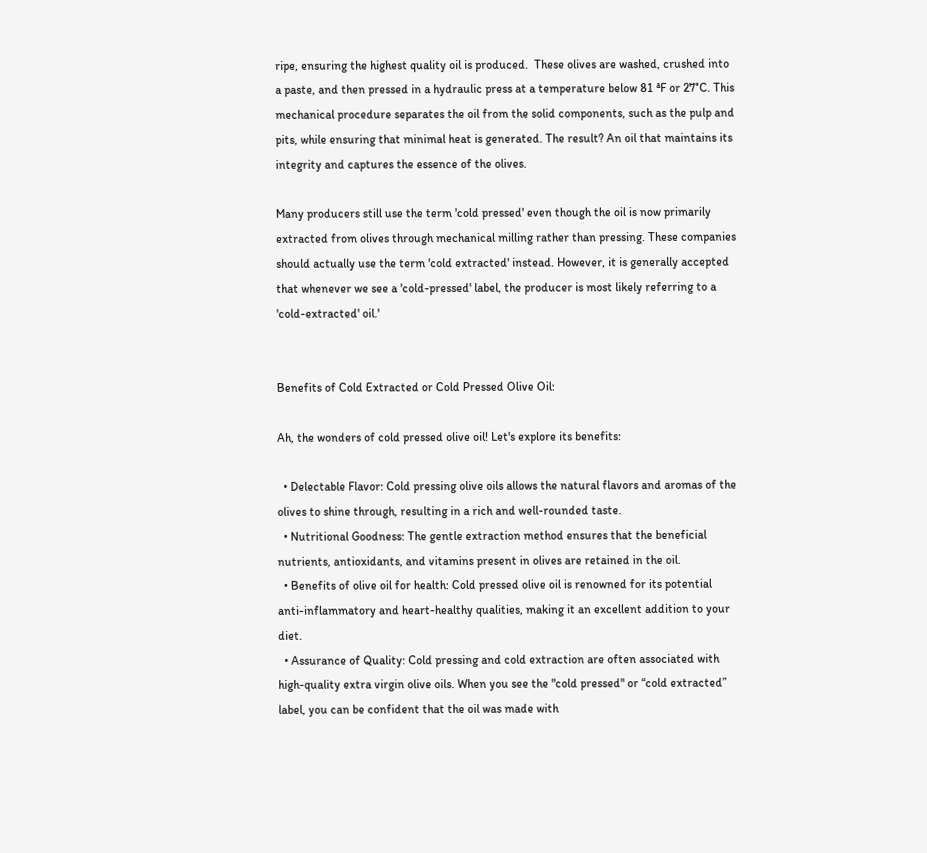ripe, ensuring the highest quality oil is produced.  These olives are washed, crushed into a paste, and then pressed in a hydraulic press at a temperature below 81 ªF or 27°C. This mechanical procedure separates the oil from the solid components, such as the pulp and pits, while ensuring that minimal heat is generated. The result? An oil that maintains its integrity and captures the essence of the olives.

Many producers still use the term 'cold pressed' even though the oil is now primarily extracted from olives through mechanical milling rather than pressing. These companies should actually use the term 'cold extracted' instead. However, it is generally accepted that whenever we see a 'cold-pressed' label, the producer is most likely referring to a 'cold-extracted' oil.'


Benefits of Cold Extracted or Cold Pressed Olive Oil:

Ah, the wonders of cold pressed olive oil! Let's explore its benefits:

  • Delectable Flavor: Cold pressing olive oils allows the natural flavors and aromas of the olives to shine through, resulting in a rich and well-rounded taste.
  • Nutritional Goodness: The gentle extraction method ensures that the beneficial nutrients, antioxidants, and vitamins present in olives are retained in the oil.
  • Benefits of olive oil for health: Cold pressed olive oil is renowned for its potential anti-inflammatory and heart-healthy qualities, making it an excellent addition to your diet.
  • Assurance of Quality: Cold pressing and cold extraction are often associated with high-quality extra virgin olive oils. When you see the "cold pressed" or “cold extracted” label, you can be confident that the oil was made with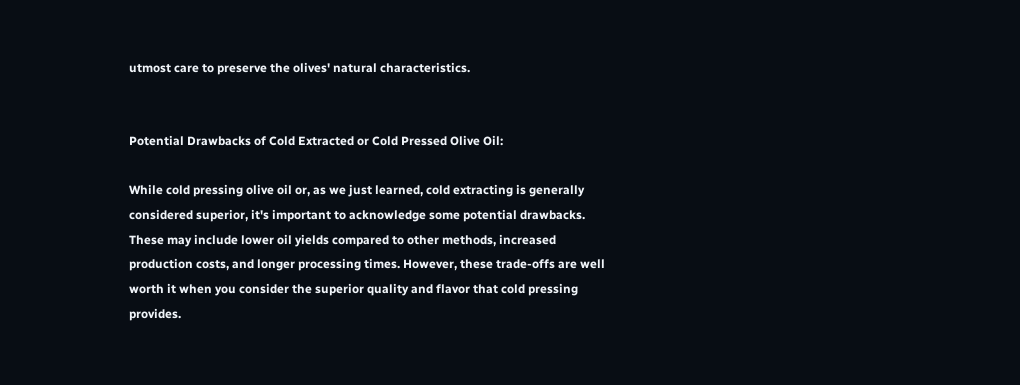utmost care to preserve the olives' natural characteristics.


Potential Drawbacks of Cold Extracted or Cold Pressed Olive Oil:

While cold pressing olive oil or, as we just learned, cold extracting is generally considered superior, it's important to acknowledge some potential drawbacks. These may include lower oil yields compared to other methods, increased production costs, and longer processing times. However, these trade-offs are well worth it when you consider the superior quality and flavor that cold pressing provides.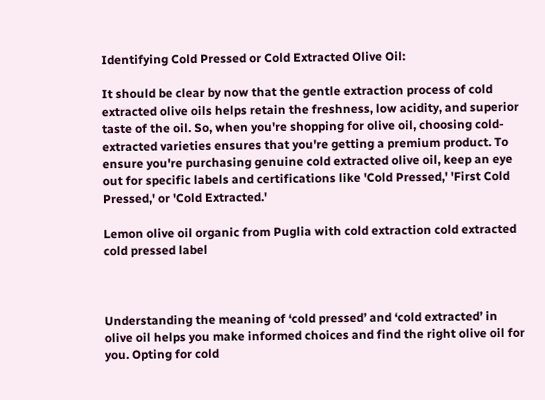Identifying Cold Pressed or Cold Extracted Olive Oil:

It should be clear by now that the gentle extraction process of cold extracted olive oils helps retain the freshness, low acidity, and superior taste of the oil. So, when you're shopping for olive oil, choosing cold-extracted varieties ensures that you're getting a premium product. To ensure you're purchasing genuine cold extracted olive oil, keep an eye out for specific labels and certifications like 'Cold Pressed,' 'First Cold Pressed,' or 'Cold Extracted.'

Lemon olive oil organic from Puglia with cold extraction cold extracted cold pressed label



Understanding the meaning of ‘cold pressed’ and ‘cold extracted’ in olive oil helps you make informed choices and find the right olive oil for you. Opting for cold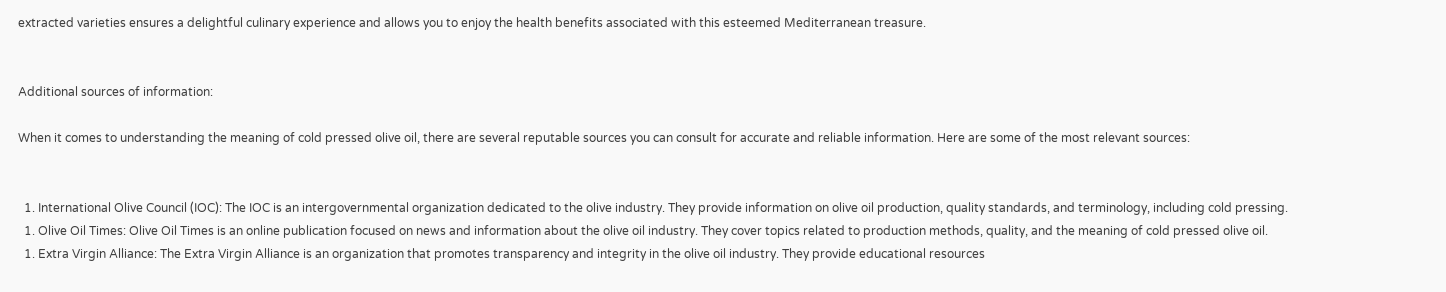extracted varieties ensures a delightful culinary experience and allows you to enjoy the health benefits associated with this esteemed Mediterranean treasure.


Additional sources of information:

When it comes to understanding the meaning of cold pressed olive oil, there are several reputable sources you can consult for accurate and reliable information. Here are some of the most relevant sources:


  1. International Olive Council (IOC): The IOC is an intergovernmental organization dedicated to the olive industry. They provide information on olive oil production, quality standards, and terminology, including cold pressing.
  1. Olive Oil Times: Olive Oil Times is an online publication focused on news and information about the olive oil industry. They cover topics related to production methods, quality, and the meaning of cold pressed olive oil.
  1. Extra Virgin Alliance: The Extra Virgin Alliance is an organization that promotes transparency and integrity in the olive oil industry. They provide educational resources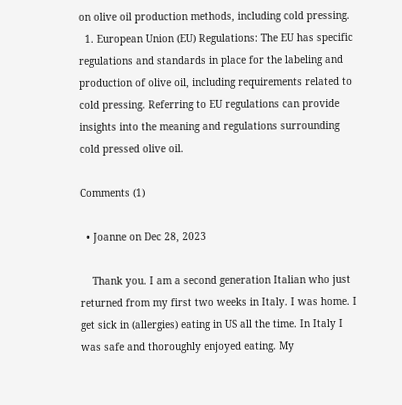on olive oil production methods, including cold pressing.
  1. European Union (EU) Regulations: The EU has specific regulations and standards in place for the labeling and production of olive oil, including requirements related to cold pressing. Referring to EU regulations can provide insights into the meaning and regulations surrounding cold pressed olive oil.

Comments (1)

  • Joanne on Dec 28, 2023

    Thank you. I am a second generation Italian who just returned from my first two weeks in Italy. I was home. I get sick in (allergies) eating in US all the time. In Italy I was safe and thoroughly enjoyed eating. My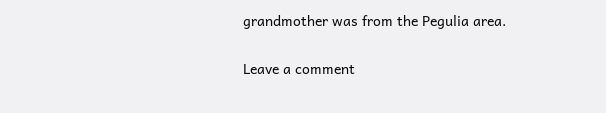grandmother was from the Pegulia area.

Leave a comment